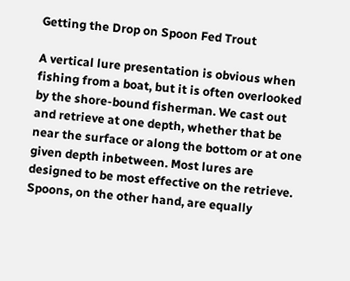Getting the Drop on Spoon Fed Trout

A vertical lure presentation is obvious when fishing from a boat, but it is often overlooked by the shore-bound fisherman. We cast out and retrieve at one depth, whether that be near the surface or along the bottom or at one given depth inbetween. Most lures are designed to be most effective on the retrieve. Spoons, on the other hand, are equally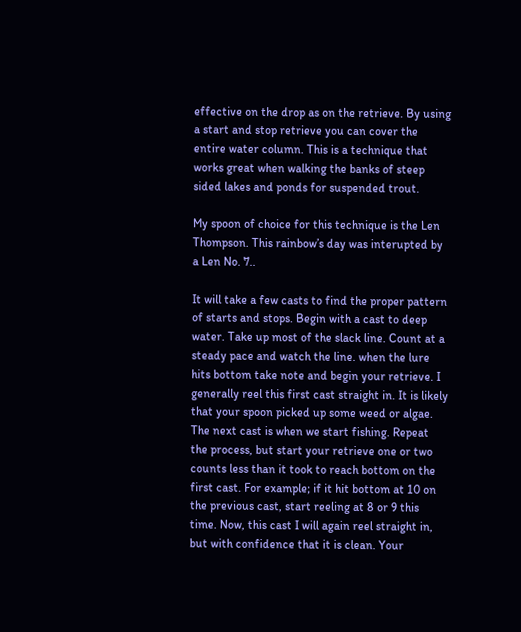effective on the drop as on the retrieve. By using a start and stop retrieve you can cover the entire water column. This is a technique that works great when walking the banks of steep sided lakes and ponds for suspended trout.

My spoon of choice for this technique is the Len Thompson. This rainbow’s day was interupted by a Len No. 7..

It will take a few casts to find the proper pattern of starts and stops. Begin with a cast to deep water. Take up most of the slack line. Count at a steady pace and watch the line. when the lure hits bottom take note and begin your retrieve. I generally reel this first cast straight in. It is likely that your spoon picked up some weed or algae. The next cast is when we start fishing. Repeat the process, but start your retrieve one or two counts less than it took to reach bottom on the first cast. For example; if it hit bottom at 10 on the previous cast, start reeling at 8 or 9 this time. Now, this cast I will again reel straight in, but with confidence that it is clean. Your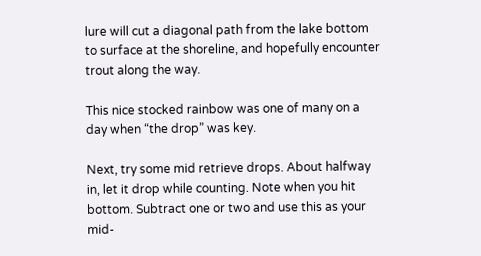lure will cut a diagonal path from the lake bottom to surface at the shoreline, and hopefully encounter trout along the way.

This nice stocked rainbow was one of many on a day when “the drop” was key.

Next, try some mid retrieve drops. About halfway in, let it drop while counting. Note when you hit bottom. Subtract one or two and use this as your mid-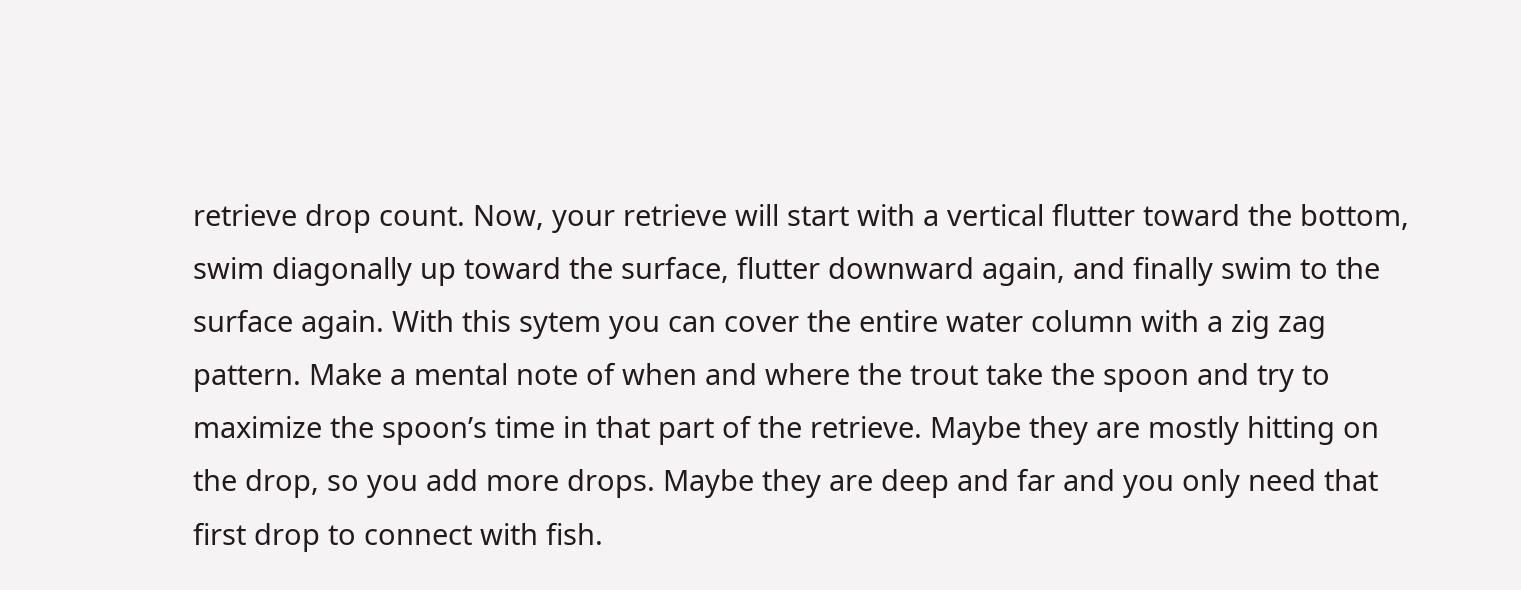retrieve drop count. Now, your retrieve will start with a vertical flutter toward the bottom, swim diagonally up toward the surface, flutter downward again, and finally swim to the surface again. With this sytem you can cover the entire water column with a zig zag pattern. Make a mental note of when and where the trout take the spoon and try to maximize the spoon’s time in that part of the retrieve. Maybe they are mostly hitting on the drop, so you add more drops. Maybe they are deep and far and you only need that first drop to connect with fish.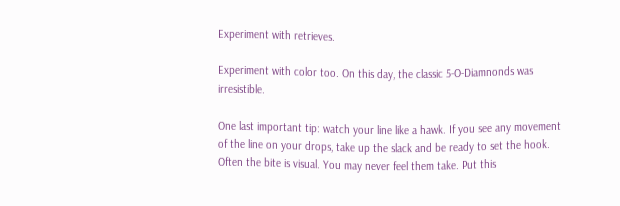Experiment with retrieves.

Experiment with color too. On this day, the classic 5-O-Diamnonds was irresistible.

One last important tip: watch your line like a hawk. If you see any movement of the line on your drops, take up the slack and be ready to set the hook. Often the bite is visual. You may never feel them take. Put this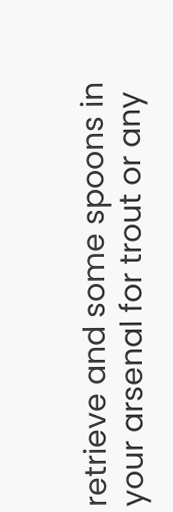retrieve and some spoons in your arsenal for trout or any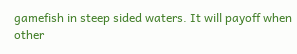gamefish in steep sided waters. It will payoff when other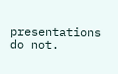presentations do not.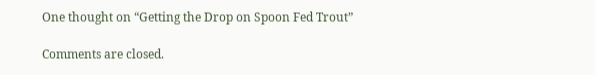One thought on “Getting the Drop on Spoon Fed Trout”

Comments are closed.